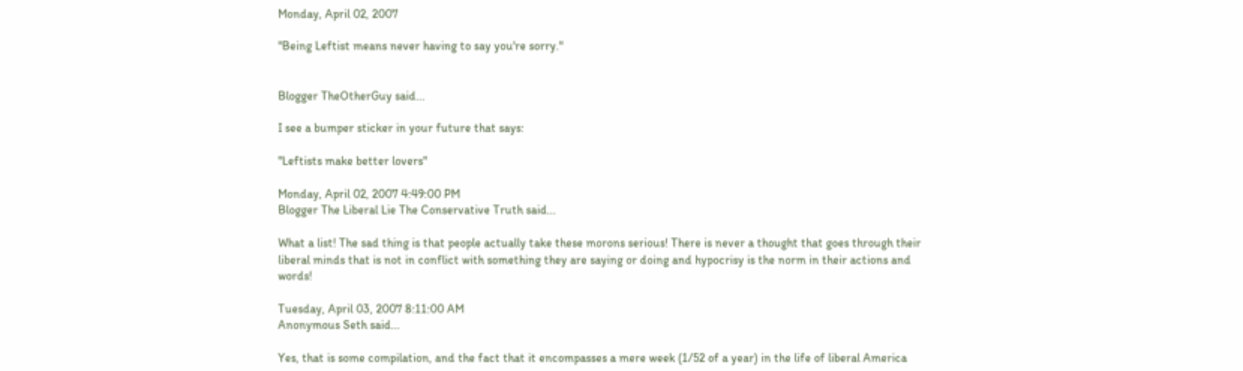Monday, April 02, 2007

"Being Leftist means never having to say you're sorry."


Blogger TheOtherGuy said...

I see a bumper sticker in your future that says:

"Leftists make better lovers"

Monday, April 02, 2007 4:49:00 PM
Blogger The Liberal Lie The Conservative Truth said...

What a list! The sad thing is that people actually take these morons serious! There is never a thought that goes through their liberal minds that is not in conflict with something they are saying or doing and hypocrisy is the norm in their actions and words!

Tuesday, April 03, 2007 8:11:00 AM
Anonymous Seth said...

Yes, that is some compilation, and the fact that it encompasses a mere week (1/52 of a year) in the life of liberal America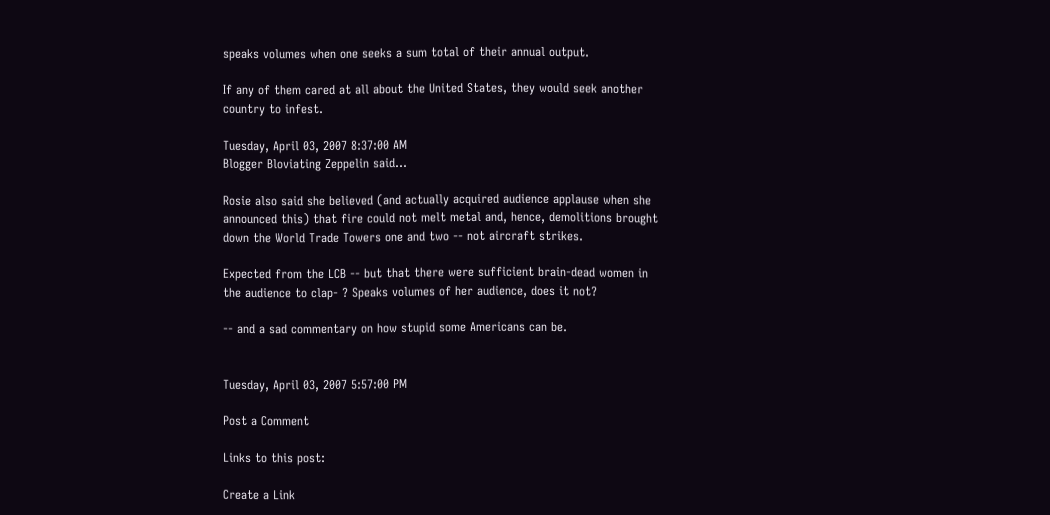speaks volumes when one seeks a sum total of their annual output.

If any of them cared at all about the United States, they would seek another country to infest.

Tuesday, April 03, 2007 8:37:00 AM
Blogger Bloviating Zeppelin said...

Rosie also said she believed (and actually acquired audience applause when she announced this) that fire could not melt metal and, hence, demolitions brought down the World Trade Towers one and two -- not aircraft strikes.

Expected from the LCB -- but that there were sufficient brain-dead women in the audience to clap- ? Speaks volumes of her audience, does it not?

-- and a sad commentary on how stupid some Americans can be.


Tuesday, April 03, 2007 5:57:00 PM

Post a Comment

Links to this post:

Create a Link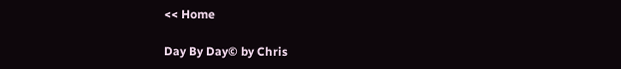<< Home

Day By Day© by Chris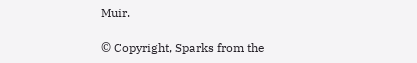Muir.

© Copyright, Sparks from the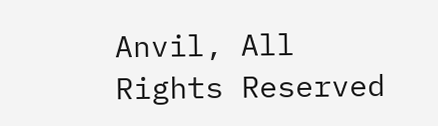Anvil, All Rights Reserved